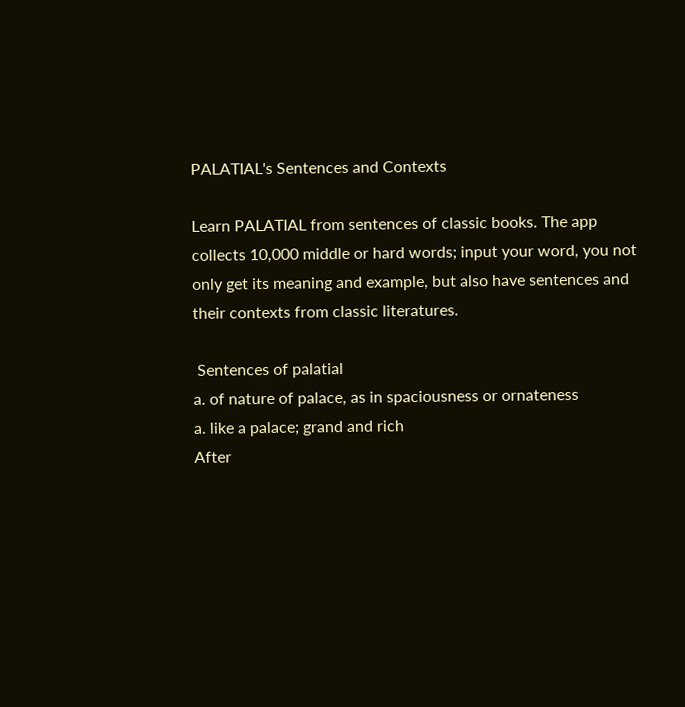PALATIAL's Sentences and Contexts

Learn PALATIAL from sentences of classic books. The app collects 10,000 middle or hard words; input your word, you not only get its meaning and example, but also have sentences and their contexts from classic literatures.

 Sentences of palatial
a. of nature of palace, as in spaciousness or ornateness
a. like a palace; grand and rich
After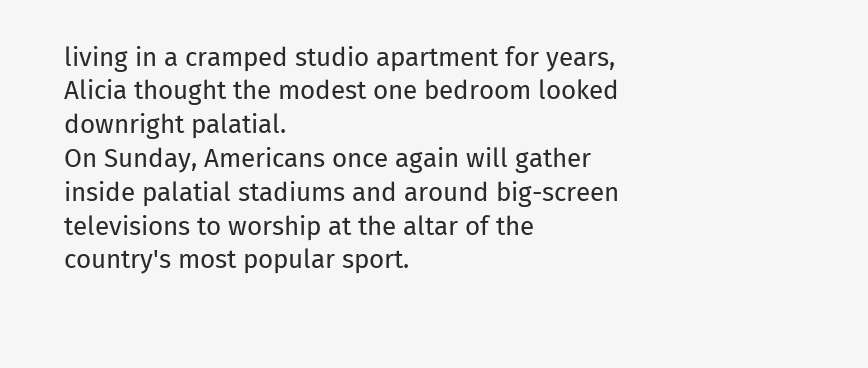living in a cramped studio apartment for years, Alicia thought the modest one bedroom looked downright palatial.
On Sunday, Americans once again will gather inside palatial stadiums and around big-screen televisions to worship at the altar of the country's most popular sport.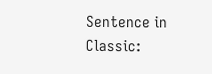Sentence in Classic: